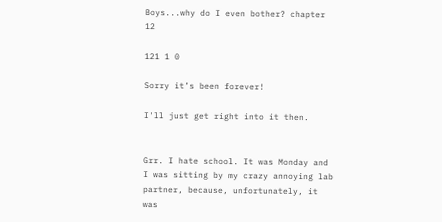Boys...why do I even bother? chapter 12

121 1 0

Sorry it’s been forever!

I'll just get right into it then.


Grr. I hate school. It was Monday and I was sitting by my crazy annoying lab partner, because, unfortunately, it was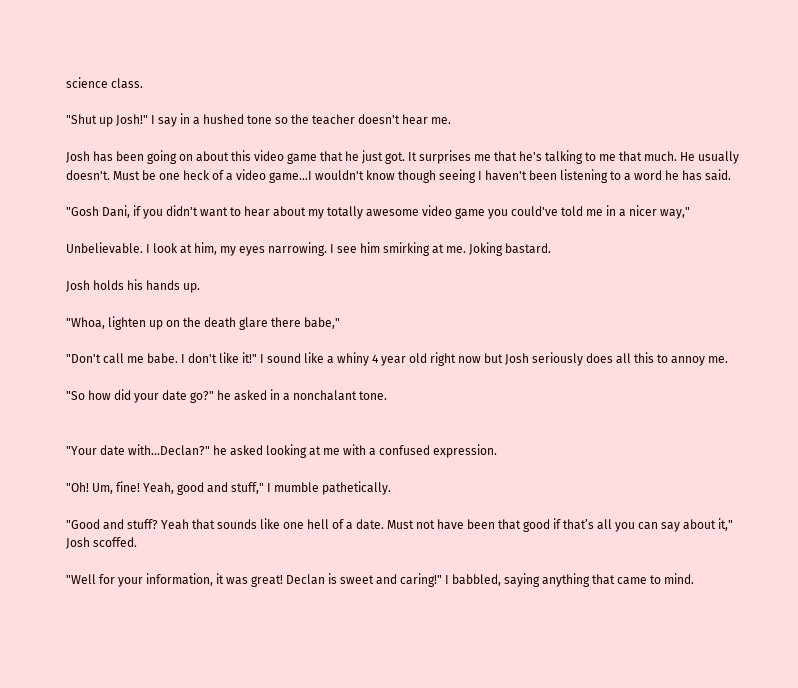science class.

"Shut up Josh!" I say in a hushed tone so the teacher doesn't hear me.

Josh has been going on about this video game that he just got. It surprises me that he's talking to me that much. He usually doesn't. Must be one heck of a video game...I wouldn't know though seeing I haven't been listening to a word he has said.

"Gosh Dani, if you didn't want to hear about my totally awesome video game you could've told me in a nicer way,"

Unbelievable. I look at him, my eyes narrowing. I see him smirking at me. Joking bastard.

Josh holds his hands up.

"Whoa, lighten up on the death glare there babe,"

"Don't call me babe. I don't like it!" I sound like a whiny 4 year old right now but Josh seriously does all this to annoy me.

"So how did your date go?" he asked in a nonchalant tone.


"Your date with...Declan?" he asked looking at me with a confused expression.

"Oh! Um, fine! Yeah, good and stuff," I mumble pathetically.

"Good and stuff? Yeah that sounds like one hell of a date. Must not have been that good if that’s all you can say about it," Josh scoffed.

"Well for your information, it was great! Declan is sweet and caring!" I babbled, saying anything that came to mind.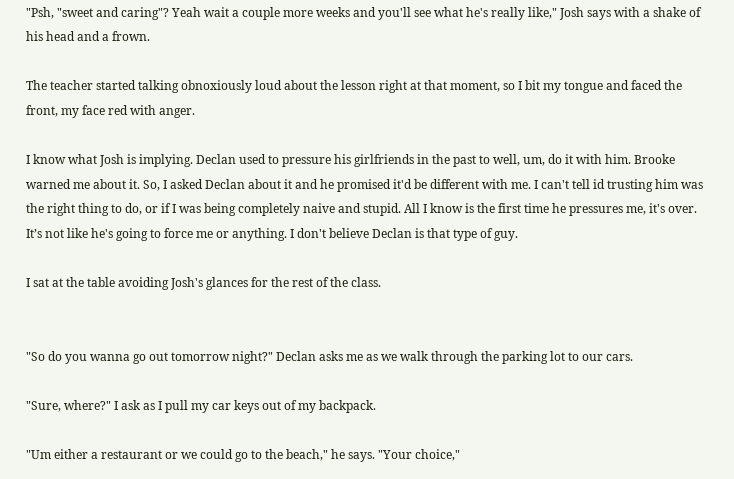"Psh, "sweet and caring"? Yeah wait a couple more weeks and you'll see what he's really like," Josh says with a shake of his head and a frown.

The teacher started talking obnoxiously loud about the lesson right at that moment, so I bit my tongue and faced the front, my face red with anger.

I know what Josh is implying. Declan used to pressure his girlfriends in the past to well, um, do it with him. Brooke warned me about it. So, I asked Declan about it and he promised it'd be different with me. I can't tell id trusting him was the right thing to do, or if I was being completely naive and stupid. All I know is the first time he pressures me, it's over. It’s not like he's going to force me or anything. I don't believe Declan is that type of guy.

I sat at the table avoiding Josh's glances for the rest of the class.


"So do you wanna go out tomorrow night?" Declan asks me as we walk through the parking lot to our cars.

"Sure, where?" I ask as I pull my car keys out of my backpack.

"Um either a restaurant or we could go to the beach," he says. "Your choice,"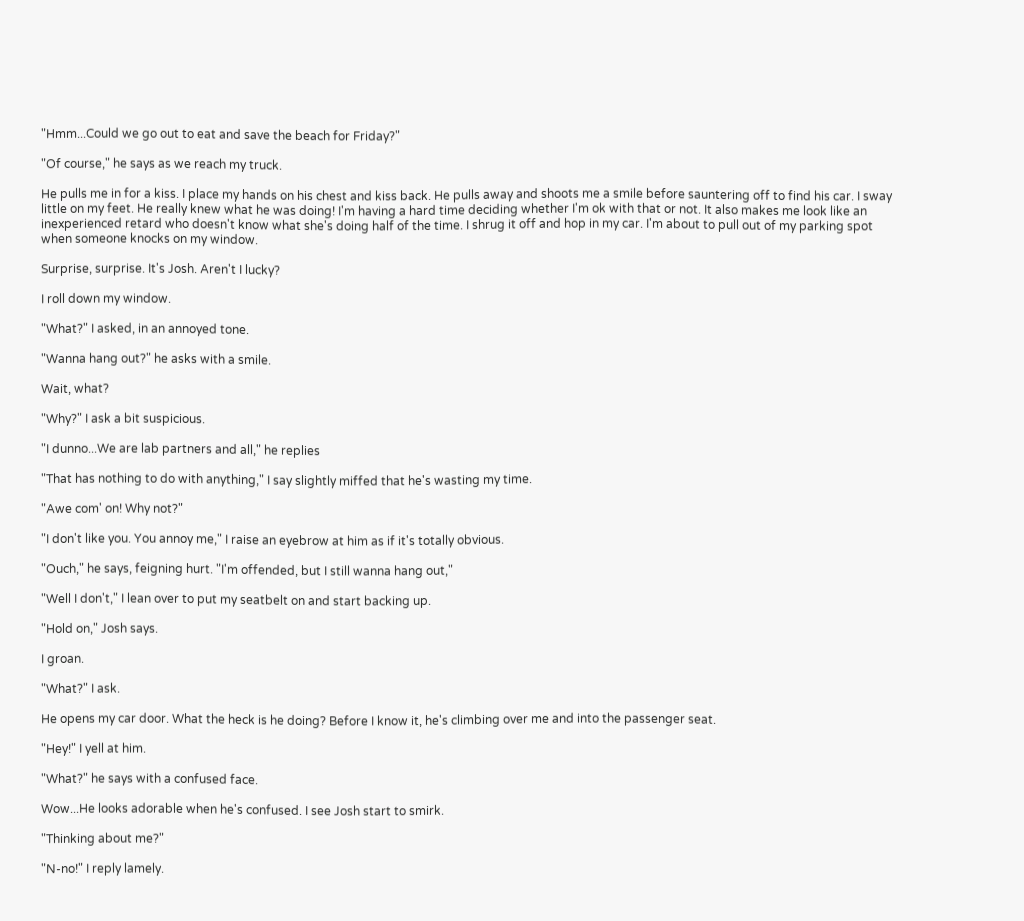"Hmm...Could we go out to eat and save the beach for Friday?"

"Of course," he says as we reach my truck.

He pulls me in for a kiss. I place my hands on his chest and kiss back. He pulls away and shoots me a smile before sauntering off to find his car. I sway little on my feet. He really knew what he was doing! I'm having a hard time deciding whether I'm ok with that or not. It also makes me look like an inexperienced retard who doesn't know what she's doing half of the time. I shrug it off and hop in my car. I'm about to pull out of my parking spot when someone knocks on my window.

Surprise, surprise. It's Josh. Aren't I lucky?

I roll down my window.

"What?" I asked, in an annoyed tone.

"Wanna hang out?" he asks with a smile.

Wait, what?

"Why?" I ask a bit suspicious.

"I dunno...We are lab partners and all," he replies

"That has nothing to do with anything," I say slightly miffed that he's wasting my time.

"Awe com' on! Why not?"

"I don't like you. You annoy me," I raise an eyebrow at him as if it's totally obvious.

"Ouch," he says, feigning hurt. "I'm offended, but I still wanna hang out,"

"Well I don't," I lean over to put my seatbelt on and start backing up.

"Hold on," Josh says.

I groan.

"What?" I ask.

He opens my car door. What the heck is he doing? Before I know it, he's climbing over me and into the passenger seat.

"Hey!" I yell at him.

"What?" he says with a confused face.

Wow...He looks adorable when he's confused. I see Josh start to smirk.

"Thinking about me?"

"N-no!" I reply lamely.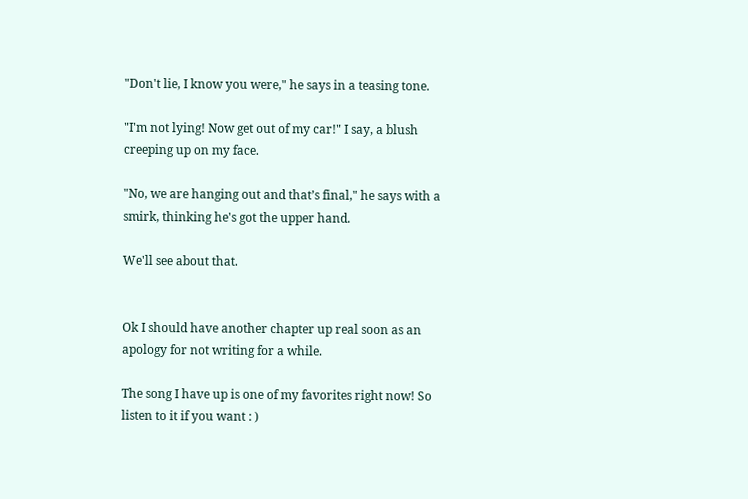"Don't lie, I know you were," he says in a teasing tone.

"I'm not lying! Now get out of my car!" I say, a blush creeping up on my face.

"No, we are hanging out and that’s final," he says with a smirk, thinking he's got the upper hand.

We'll see about that.


Ok I should have another chapter up real soon as an apology for not writing for a while.

The song I have up is one of my favorites right now! So listen to it if you want : )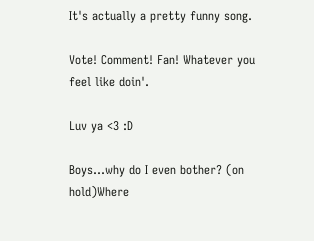It's actually a pretty funny song.

Vote! Comment! Fan! Whatever you feel like doin'.

Luv ya <3 :D

Boys...why do I even bother? (on hold)Where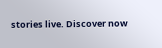stories live. Discover now